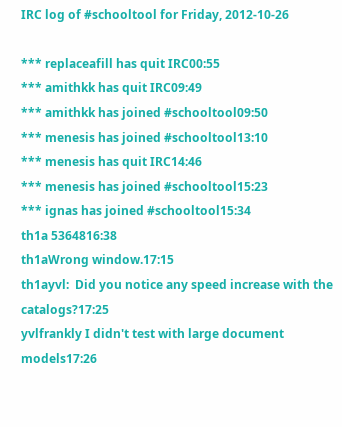IRC log of #schooltool for Friday, 2012-10-26

*** replaceafill has quit IRC00:55
*** amithkk has quit IRC09:49
*** amithkk has joined #schooltool09:50
*** menesis has joined #schooltool13:10
*** menesis has quit IRC14:46
*** menesis has joined #schooltool15:23
*** ignas has joined #schooltool15:34
th1a 5364816:38
th1aWrong window.17:15
th1ayvl:  Did you notice any speed increase with the catalogs?17:25
yvlfrankly I didn't test with large document models17:26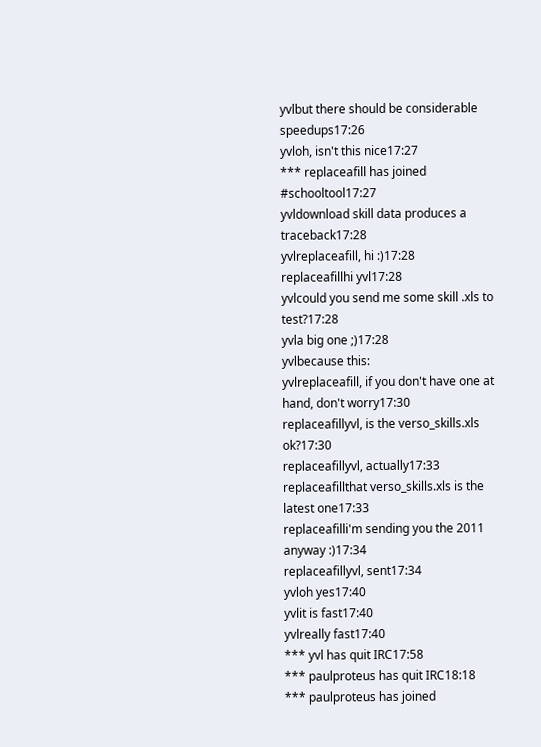yvlbut there should be considerable speedups17:26
yvloh, isn't this nice17:27
*** replaceafill has joined #schooltool17:27
yvldownload skill data produces a traceback17:28
yvlreplaceafill, hi :)17:28
replaceafillhi yvl17:28
yvlcould you send me some skill .xls to test?17:28
yvla big one ;)17:28
yvlbecause this:
yvlreplaceafill, if you don't have one at hand, don't worry17:30
replaceafillyvl, is the verso_skills.xls ok?17:30
replaceafillyvl, actually17:33
replaceafillthat verso_skills.xls is the latest one17:33
replaceafilli'm sending you the 2011 anyway :)17:34
replaceafillyvl, sent17:34
yvloh yes17:40
yvlit is fast17:40
yvlreally fast17:40
*** yvl has quit IRC17:58
*** paulproteus has quit IRC18:18
*** paulproteus has joined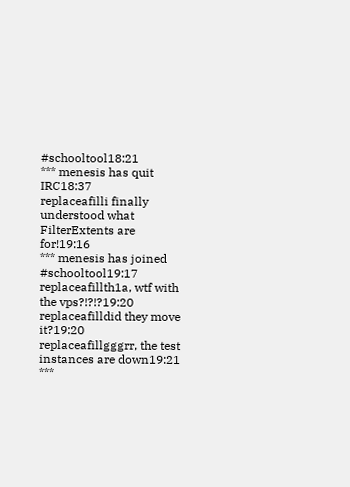#schooltool18:21
*** menesis has quit IRC18:37
replaceafilli finally understood what FilterExtents are for!19:16
*** menesis has joined #schooltool19:17
replaceafillth1a, wtf with the vps?!?!?19:20
replaceafilldid they move it?19:20
replaceafillgggrr, the test instances are down19:21
***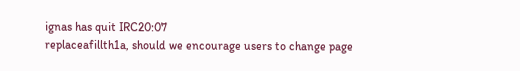ignas has quit IRC20:07
replaceafillth1a, should we encourage users to change page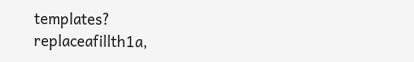templates?
replaceafillth1a,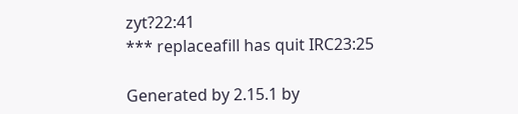zyt?22:41
*** replaceafill has quit IRC23:25

Generated by 2.15.1 by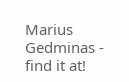Marius Gedminas - find it at!